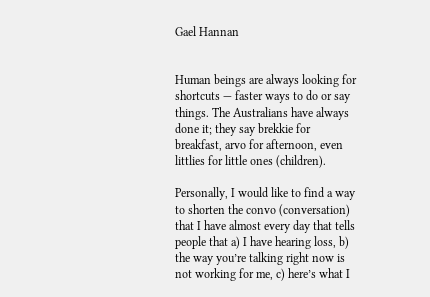Gael Hannan


Human beings are always looking for shortcuts — faster ways to do or say things. The Australians have always done it; they say brekkie for breakfast, arvo for afternoon, even littlies for little ones (children).

Personally, I would like to find a way to shorten the convo (conversation) that I have almost every day that tells people that a) I have hearing loss, b) the way you’re talking right now is not working for me, c) here’s what I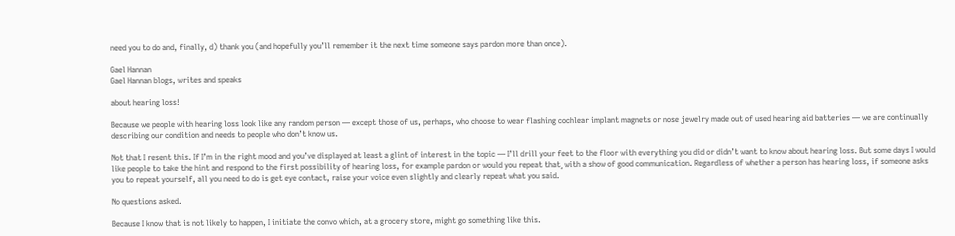need you to do and, finally, d) thank you (and hopefully you’ll remember it the next time someone says pardon more than once).

Gael Hannan
Gael Hannan blogs, writes and speaks

about hearing loss!

Because we people with hearing loss look like any random person — except those of us, perhaps, who choose to wear flashing cochlear implant magnets or nose jewelry made out of used hearing aid batteries — we are continually describing our condition and needs to people who don’t know us.

Not that I resent this. If I’m in the right mood and you’ve displayed at least a glint of interest in the topic — I’ll drill your feet to the floor with everything you did or didn’t want to know about hearing loss. But some days I would like people to take the hint and respond to the first possibility of hearing loss, for example pardon or would you repeat that¸ with a show of good communication. Regardless of whether a person has hearing loss, if someone asks you to repeat yourself, all you need to do is get eye contact, raise your voice even slightly and clearly repeat what you said.

No questions asked.

Because I know that is not likely to happen, I initiate the convo which, at a grocery store, might go something like this.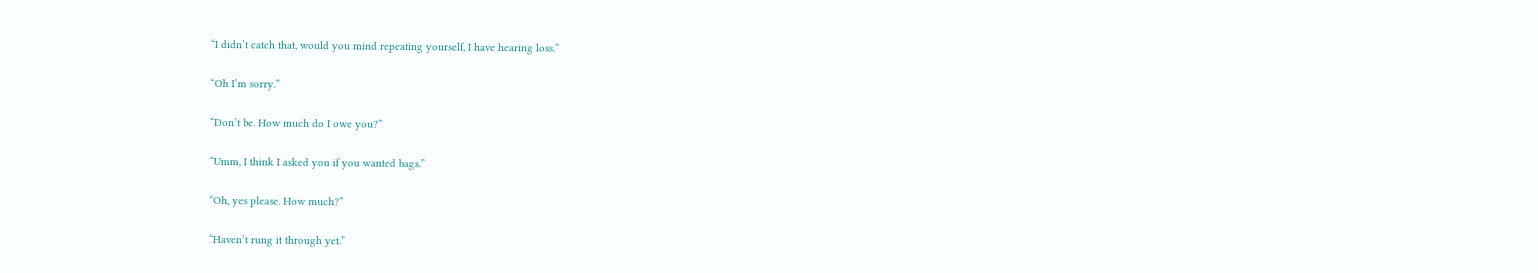“I didn’t catch that, would you mind repeating yourself, I have hearing loss.”

“Oh I’m sorry.”

“Don’t be. How much do I owe you?”

“Umm, I think I asked you if you wanted bags.”

“Oh, yes please. How much?”

“Haven’t rung it through yet.”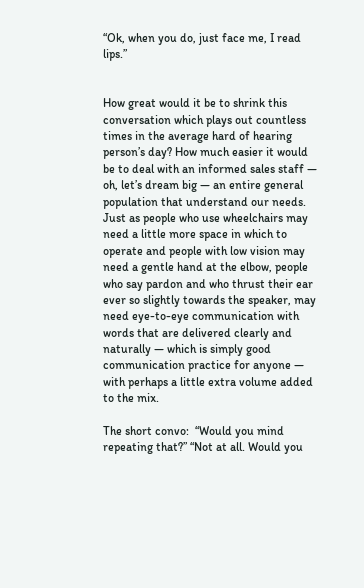“Ok, when you do, just face me, I read lips.”


How great would it be to shrink this conversation which plays out countless times in the average hard of hearing person’s day? How much easier it would be to deal with an informed sales staff — oh, let’s dream big — an entire general population that understand our needs. Just as people who use wheelchairs may need a little more space in which to operate and people with low vision may need a gentle hand at the elbow, people who say pardon and who thrust their ear ever so slightly towards the speaker, may need eye-to-eye communication with words that are delivered clearly and naturally — which is simply good communication practice for anyone — with perhaps a little extra volume added to the mix.

The short convo:  “Would you mind repeating that?” “Not at all. Would you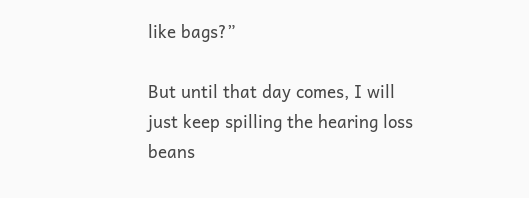like bags?”

But until that day comes, I will just keep spilling the hearing loss beans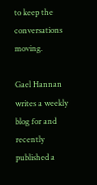to keep the conversations moving.

Gael Hannan writes a weekly blog for and recently published a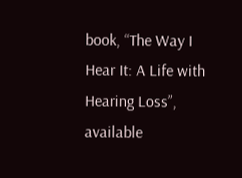book, “The Way I Hear It: A Life with Hearing Loss”, available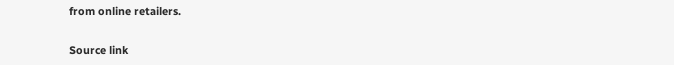from online retailers.


Source link